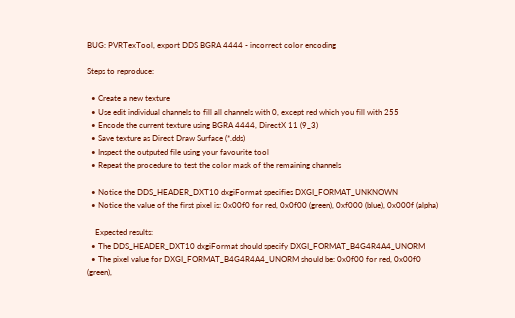BUG: PVRTexTool, export DDS BGRA 4444 - incorrect color encoding

Steps to reproduce:

  • Create a new texture
  • Use edit individual channels to fill all channels with 0, except red which you fill with 255
  • Encode the current texture using BGRA 4444, DirectX 11 (9_3)
  • Save texture as Direct Draw Surface (*.dds)
  • Inspect the outputed file using your favourite tool
  • Repeat the procedure to test the color mask of the remaining channels

  • Notice the DDS_HEADER_DXT10 dxgiFormat specifies DXGI_FORMAT_UNKNOWN
  • Notice the value of the first pixel is: 0x00f0 for red, 0x0f00 (green), 0xf000 (blue), 0x000f (alpha)

    Expected results:
  • The DDS_HEADER_DXT10 dxgiFormat should specify DXGI_FORMAT_B4G4R4A4_UNORM
  • The pixel value for DXGI_FORMAT_B4G4R4A4_UNORM should be: 0x0f00 for red, 0x00f0 (green),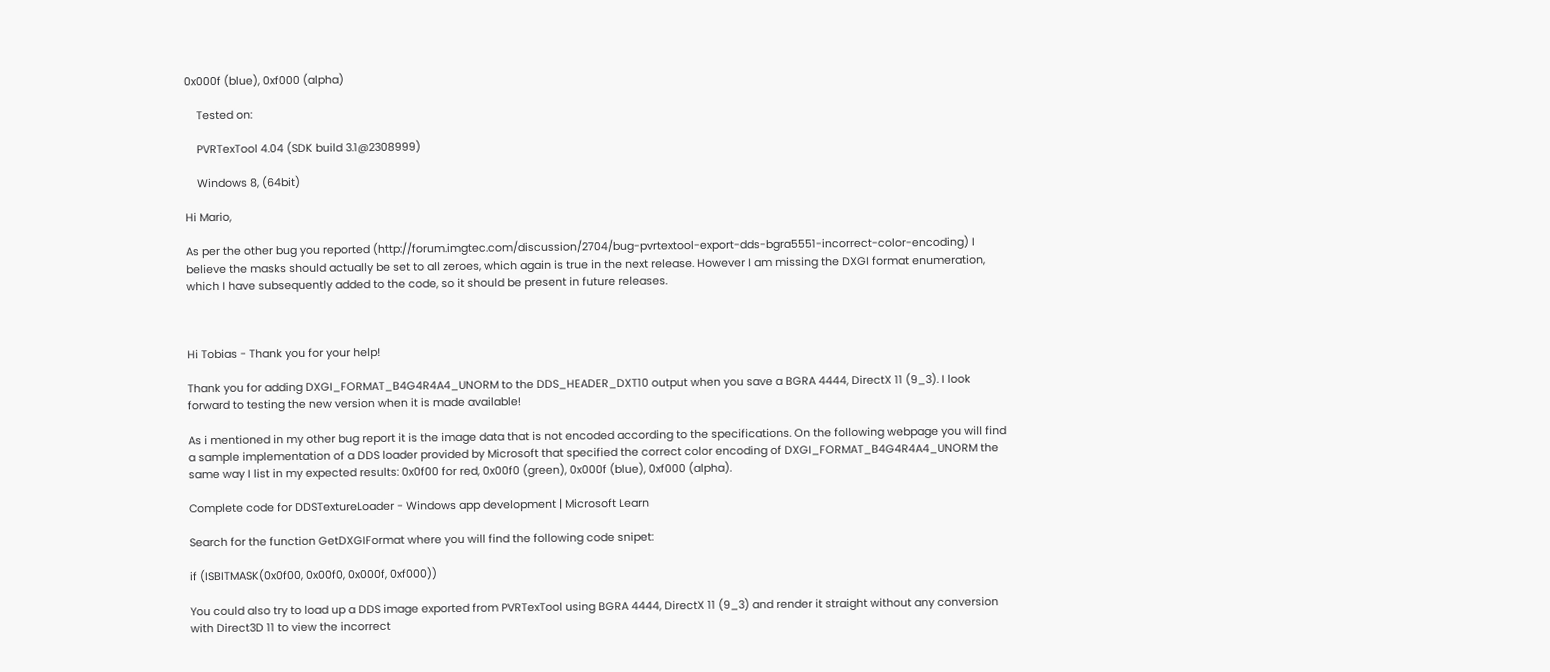0x000f (blue), 0xf000 (alpha)

    Tested on:

    PVRTexTool 4.04 (SDK build 3.1@2308999)

    Windows 8, (64bit)

Hi Mario,

As per the other bug you reported (http://forum.imgtec.com/discussion/2704/bug-pvrtextool-export-dds-bgra5551-incorrect-color-encoding) I believe the masks should actually be set to all zeroes, which again is true in the next release. However I am missing the DXGI format enumeration, which I have subsequently added to the code, so it should be present in future releases.



Hi Tobias - Thank you for your help!

Thank you for adding DXGI_FORMAT_B4G4R4A4_UNORM to the DDS_HEADER_DXT10 output when you save a BGRA 4444, DirectX 11 (9_3). I look forward to testing the new version when it is made available!

As i mentioned in my other bug report it is the image data that is not encoded according to the specifications. On the following webpage you will find a sample implementation of a DDS loader provided by Microsoft that specified the correct color encoding of DXGI_FORMAT_B4G4R4A4_UNORM the same way I list in my expected results: 0x0f00 for red, 0x00f0 (green), 0x000f (blue), 0xf000 (alpha).

Complete code for DDSTextureLoader - Windows app development | Microsoft Learn

Search for the function GetDXGIFormat where you will find the following code snipet:

if (ISBITMASK(0x0f00, 0x00f0, 0x000f, 0xf000))

You could also try to load up a DDS image exported from PVRTexTool using BGRA 4444, DirectX 11 (9_3) and render it straight without any conversion with Direct3D 11 to view the incorrect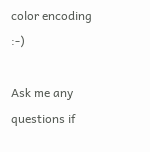color encoding :-)

Ask me any questions if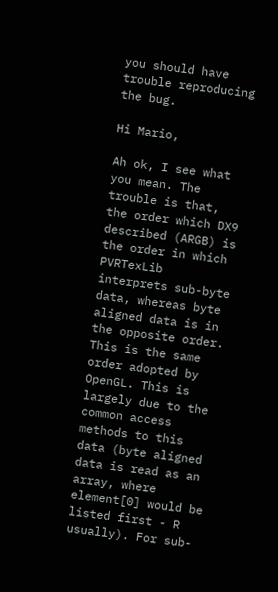you should have trouble reproducing the bug.

Hi Mario,

Ah ok, I see what you mean. The trouble is that, the order which DX9 described (ARGB) is the order in which PVRTexLib interprets sub-byte data, whereas byte aligned data is in the opposite order. This is the same order adopted by OpenGL. This is largely due to the common access methods to this data (byte aligned data is read as an array, where element[0] would be listed first - R usually). For sub-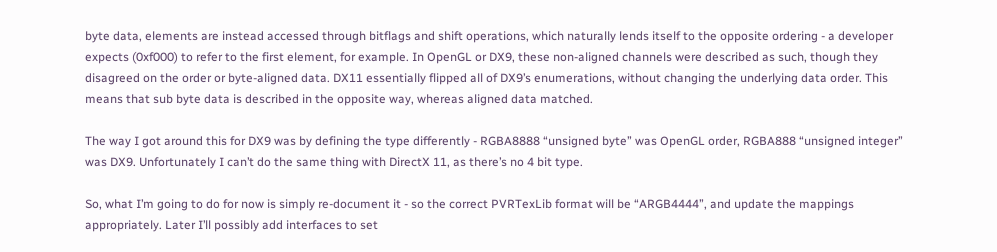byte data, elements are instead accessed through bitflags and shift operations, which naturally lends itself to the opposite ordering - a developer expects (0xf000) to refer to the first element, for example. In OpenGL or DX9, these non-aligned channels were described as such, though they disagreed on the order or byte-aligned data. DX11 essentially flipped all of DX9’s enumerations, without changing the underlying data order. This means that sub byte data is described in the opposite way, whereas aligned data matched.

The way I got around this for DX9 was by defining the type differently - RGBA8888 “unsigned byte” was OpenGL order, RGBA888 “unsigned integer” was DX9. Unfortunately I can’t do the same thing with DirectX 11, as there’s no 4 bit type.

So, what I’m going to do for now is simply re-document it - so the correct PVRTexLib format will be “ARGB4444”, and update the mappings appropriately. Later I’ll possibly add interfaces to set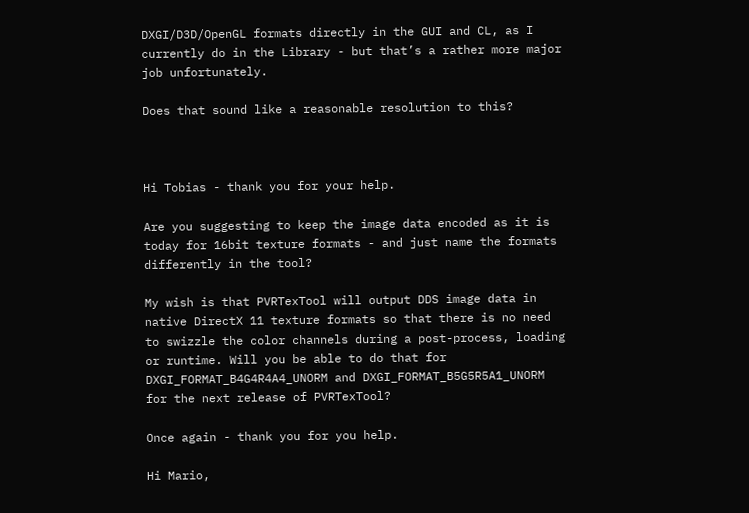DXGI/D3D/OpenGL formats directly in the GUI and CL, as I currently do in the Library - but that’s a rather more major job unfortunately.

Does that sound like a reasonable resolution to this?



Hi Tobias - thank you for your help.

Are you suggesting to keep the image data encoded as it is today for 16bit texture formats - and just name the formats differently in the tool?

My wish is that PVRTexTool will output DDS image data in native DirectX 11 texture formats so that there is no need to swizzle the color channels during a post-process, loading or runtime. Will you be able to do that for DXGI_FORMAT_B4G4R4A4_UNORM and DXGI_FORMAT_B5G5R5A1_UNORM for the next release of PVRTexTool?

Once again - thank you for you help.

Hi Mario,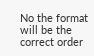No the format will be the correct order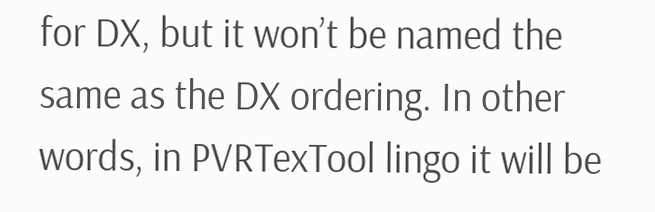for DX, but it won’t be named the same as the DX ordering. In other words, in PVRTexTool lingo it will be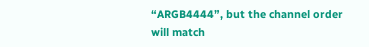“ARGB4444”, but the channel order will match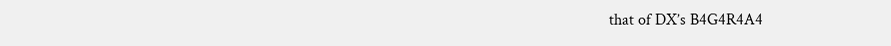that of DX’s B4G4R4A4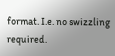format. I.e. no swizzling required.